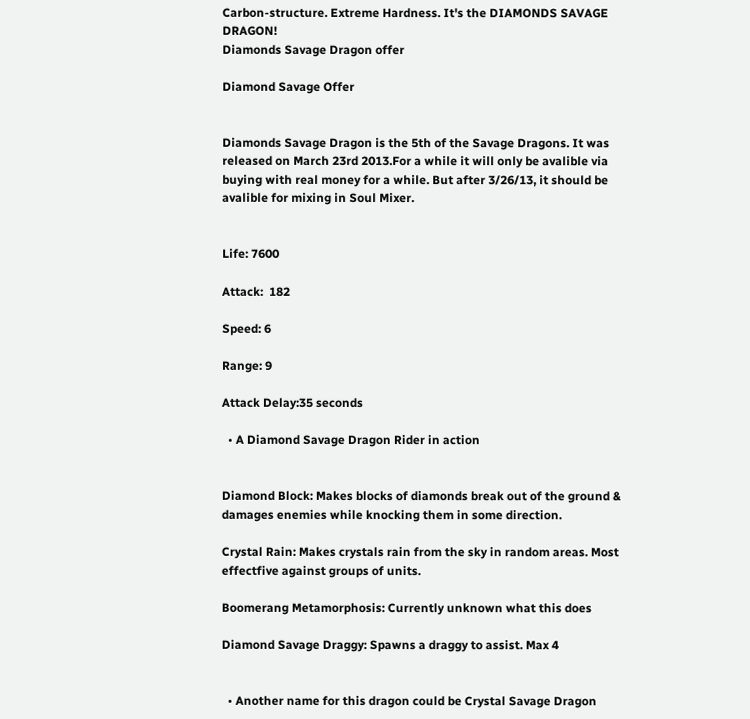Carbon-structure. Extreme Hardness. It's the DIAMONDS SAVAGE DRAGON!
Diamonds Savage Dragon offer

Diamond Savage Offer


Diamonds Savage Dragon is the 5th of the Savage Dragons. It was released on March 23rd 2013.For a while it will only be avalible via buying with real money for a while. But after 3/26/13, it should be avalible for mixing in Soul Mixer.


Life: 7600

Attack:  182

Speed: 6

Range: 9

Attack Delay:35 seconds

  • A Diamond Savage Dragon Rider in action


Diamond Block: Makes blocks of diamonds break out of the ground & damages enemies while knocking them in some direction.

Crystal Rain: Makes crystals rain from the sky in random areas. Most effectfive against groups of units.

Boomerang Metamorphosis: Currently unknown what this does

Diamond Savage Draggy: Spawns a draggy to assist. Max 4


  • Another name for this dragon could be Crystal Savage Dragon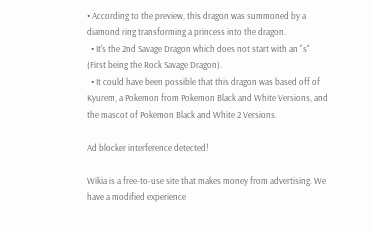• According to the preview, this dragon was summoned by a diamond ring transforming a princess into the dragon.
  • It's the 2nd Savage Dragon which does not start with an "s" (First being the Rock Savage Dragon).
  • It could have been possible that this dragon was based off of Kyurem, a Pokemon from Pokemon Black and White Versions, and the mascot of Pokemon Black and White 2 Versions.

Ad blocker interference detected!

Wikia is a free-to-use site that makes money from advertising. We have a modified experience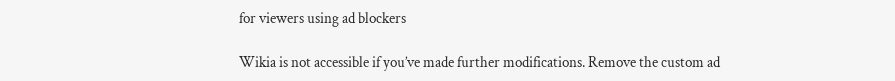for viewers using ad blockers

Wikia is not accessible if you’ve made further modifications. Remove the custom ad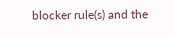blocker rule(s) and the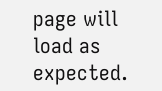page will load as expected.